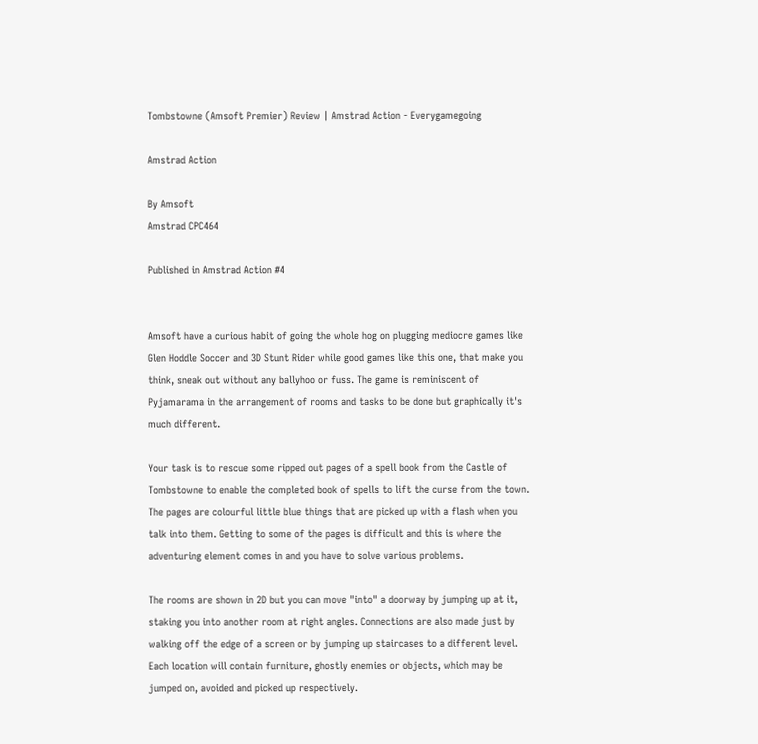Tombstowne (Amsoft Premier) Review | Amstrad Action - Everygamegoing

Amstrad Action

By Amsoft
Amstrad CPC464

Published in Amstrad Action #4


Amsoft have a curious habit of going the whole hog on plugging mediocre games like Glen Hoddle Soccer and 3D Stunt Rider while good games like this one, that make you think, sneak out without any ballyhoo or fuss. The game is reminiscent of Pyjamarama in the arrangement of rooms and tasks to be done but graphically it's much different.

Your task is to rescue some ripped out pages of a spell book from the Castle of Tombstowne to enable the completed book of spells to lift the curse from the town. The pages are colourful little blue things that are picked up with a flash when you talk into them. Getting to some of the pages is difficult and this is where the adventuring element comes in and you have to solve various problems.

The rooms are shown in 2D but you can move "into" a doorway by jumping up at it, staking you into another room at right angles. Connections are also made just by walking off the edge of a screen or by jumping up staircases to a different level. Each location will contain furniture, ghostly enemies or objects, which may be jumped on, avoided and picked up respectively.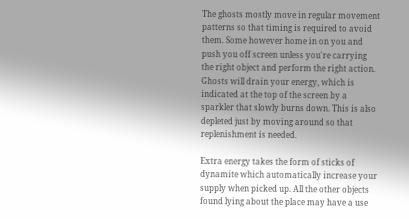The ghosts mostly move in regular movement patterns so that timing is required to avoid them. Some however home in on you and push you off screen unless you're carrying the right object and perform the right action. Ghosts will drain your energy, which is indicated at the top of the screen by a sparkler that slowly burns down. This is also depleted just by moving around so that replenishment is needed.

Extra energy takes the form of sticks of dynamite which automatically increase your supply when picked up. All the other objects found lying about the place may have a use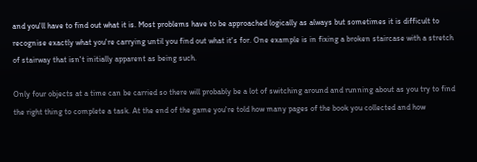and you'll have to find out what it is. Most problems have to be approached logically as always but sometimes it is difficult to recognise exactly what you're carrying until you find out what it's for. One example is in fixing a broken staircase with a stretch of stairway that isn't initially apparent as being such.

Only four objects at a time can be carried so there will probably be a lot of switching around and running about as you try to find the right thing to complete a task. At the end of the game you're told how many pages of the book you collected and how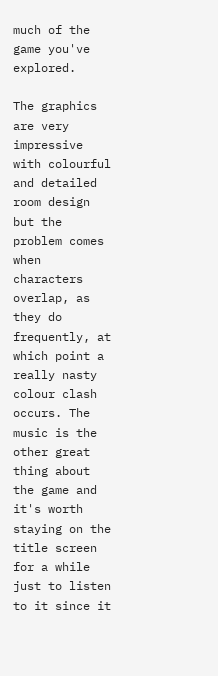much of the game you've explored.

The graphics are very impressive with colourful and detailed room design but the problem comes when characters overlap, as they do frequently, at which point a really nasty colour clash occurs. The music is the other great thing about the game and it's worth staying on the title screen for a while just to listen to it since it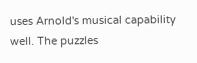uses Arnold's musical capability well. The puzzles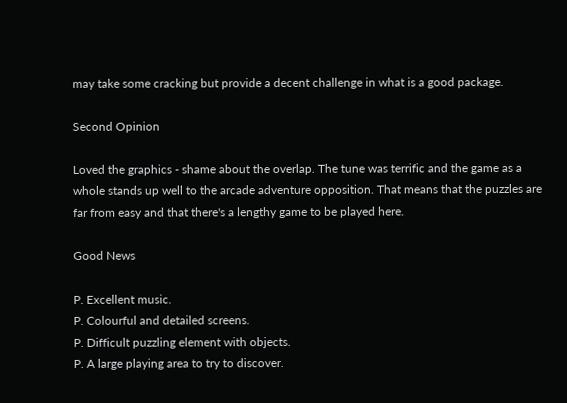may take some cracking but provide a decent challenge in what is a good package.

Second Opinion

Loved the graphics - shame about the overlap. The tune was terrific and the game as a whole stands up well to the arcade adventure opposition. That means that the puzzles are far from easy and that there's a lengthy game to be played here.

Good News

P. Excellent music.
P. Colourful and detailed screens.
P. Difficult puzzling element with objects.
P. A large playing area to try to discover.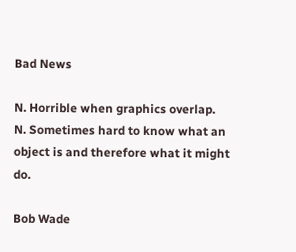Bad News

N. Horrible when graphics overlap.
N. Sometimes hard to know what an object is and therefore what it might do.

Bob Wade